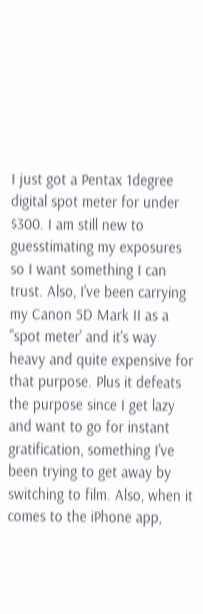I just got a Pentax 1degree digital spot meter for under $300. I am still new to guesstimating my exposures so I want something I can trust. Also, I've been carrying my Canon 5D Mark II as a "spot meter' and it's way heavy and quite expensive for that purpose. Plus it defeats the purpose since I get lazy and want to go for instant gratification, something I've been trying to get away by switching to film. Also, when it comes to the iPhone app,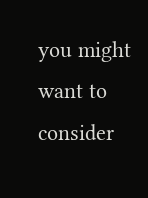you might want to consider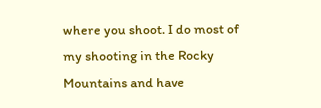where you shoot. I do most of my shooting in the Rocky Mountains and have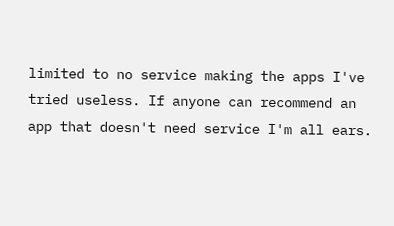limited to no service making the apps I've tried useless. If anyone can recommend an app that doesn't need service I'm all ears.